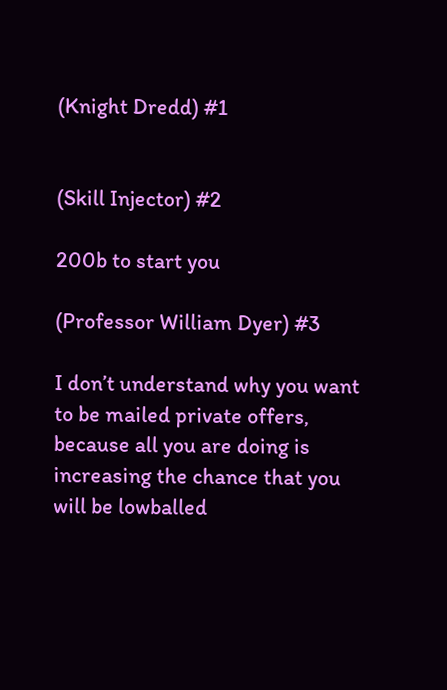(Knight Dredd) #1


(Skill Injector) #2

200b to start you

(Professor William Dyer) #3

I don’t understand why you want to be mailed private offers, because all you are doing is increasing the chance that you will be lowballed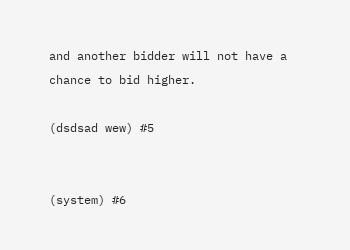and another bidder will not have a chance to bid higher.

(dsdsad wew) #5


(system) #6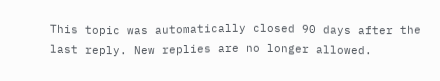This topic was automatically closed 90 days after the last reply. New replies are no longer allowed.